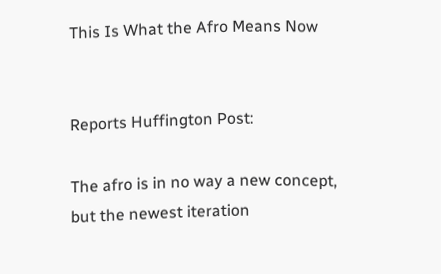This Is What the Afro Means Now


Reports Huffington Post:

The afro is in no way a new concept, but the newest iteration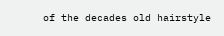of the decades old hairstyle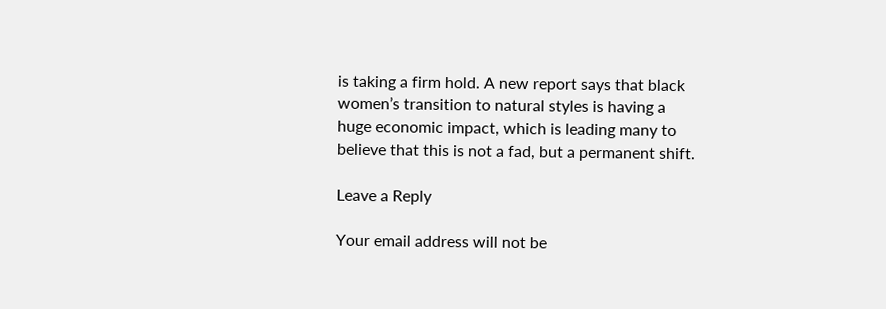is taking a firm hold. A new report says that black women’s transition to natural styles is having a huge economic impact, which is leading many to believe that this is not a fad, but a permanent shift.

Leave a Reply

Your email address will not be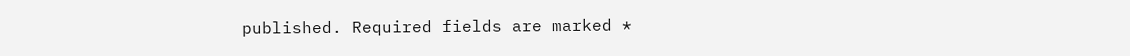published. Required fields are marked *